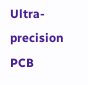Ultra-precision PCB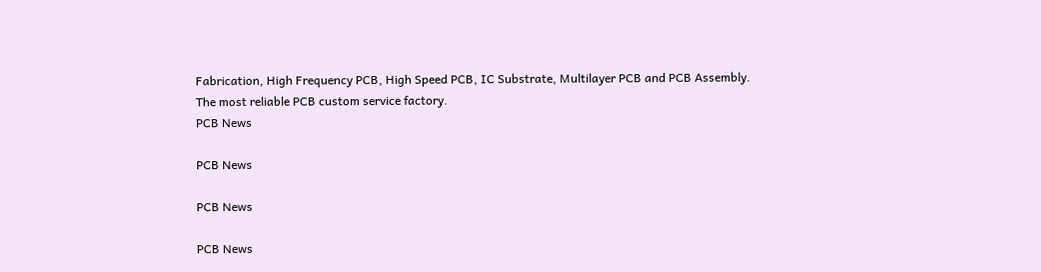Fabrication, High Frequency PCB, High Speed PCB, IC Substrate, Multilayer PCB and PCB Assembly.
The most reliable PCB custom service factory.
PCB News

PCB News

PCB News

PCB News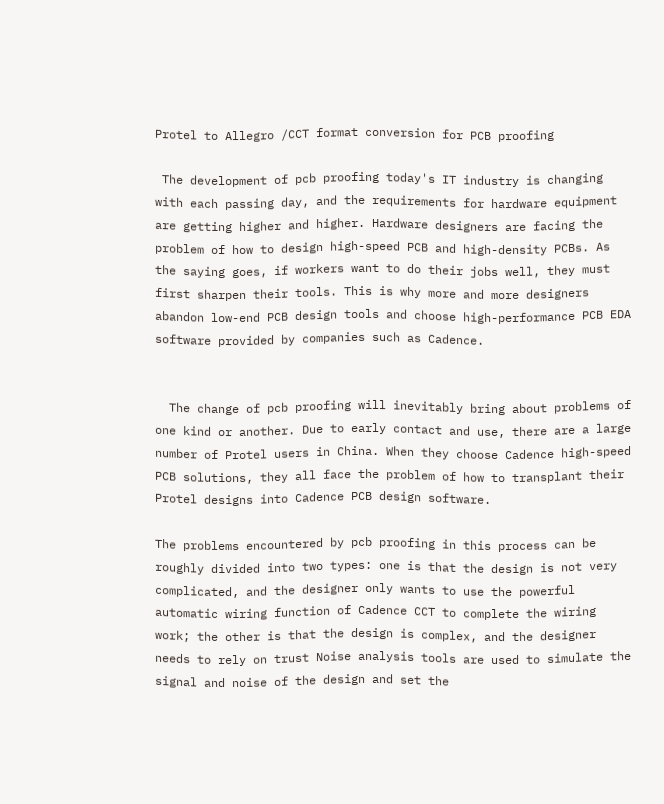Protel to Allegro /CCT format conversion for PCB proofing

 The development of pcb proofing today's IT industry is changing with each passing day, and the requirements for hardware equipment are getting higher and higher. Hardware designers are facing the problem of how to design high-speed PCB and high-density PCBs. As the saying goes, if workers want to do their jobs well, they must first sharpen their tools. This is why more and more designers abandon low-end PCB design tools and choose high-performance PCB EDA software provided by companies such as Cadence.


  The change of pcb proofing will inevitably bring about problems of one kind or another. Due to early contact and use, there are a large number of Protel users in China. When they choose Cadence high-speed PCB solutions, they all face the problem of how to transplant their Protel designs into Cadence PCB design software.

The problems encountered by pcb proofing in this process can be roughly divided into two types: one is that the design is not very complicated, and the designer only wants to use the powerful automatic wiring function of Cadence CCT to complete the wiring work; the other is that the design is complex, and the designer needs to rely on trust Noise analysis tools are used to simulate the signal and noise of the design and set the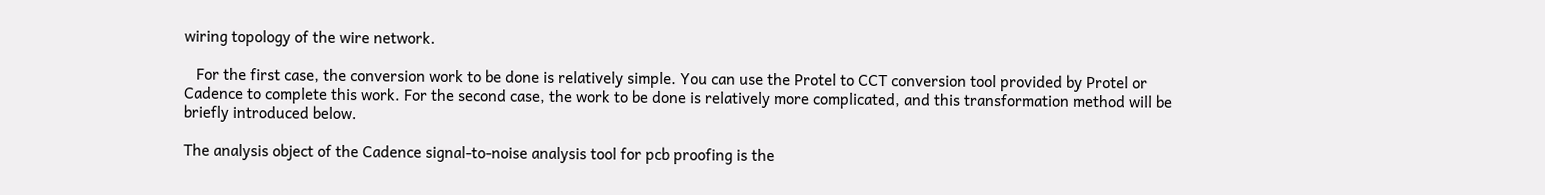wiring topology of the wire network.

   For the first case, the conversion work to be done is relatively simple. You can use the Protel to CCT conversion tool provided by Protel or Cadence to complete this work. For the second case, the work to be done is relatively more complicated, and this transformation method will be briefly introduced below.

The analysis object of the Cadence signal-to-noise analysis tool for pcb proofing is the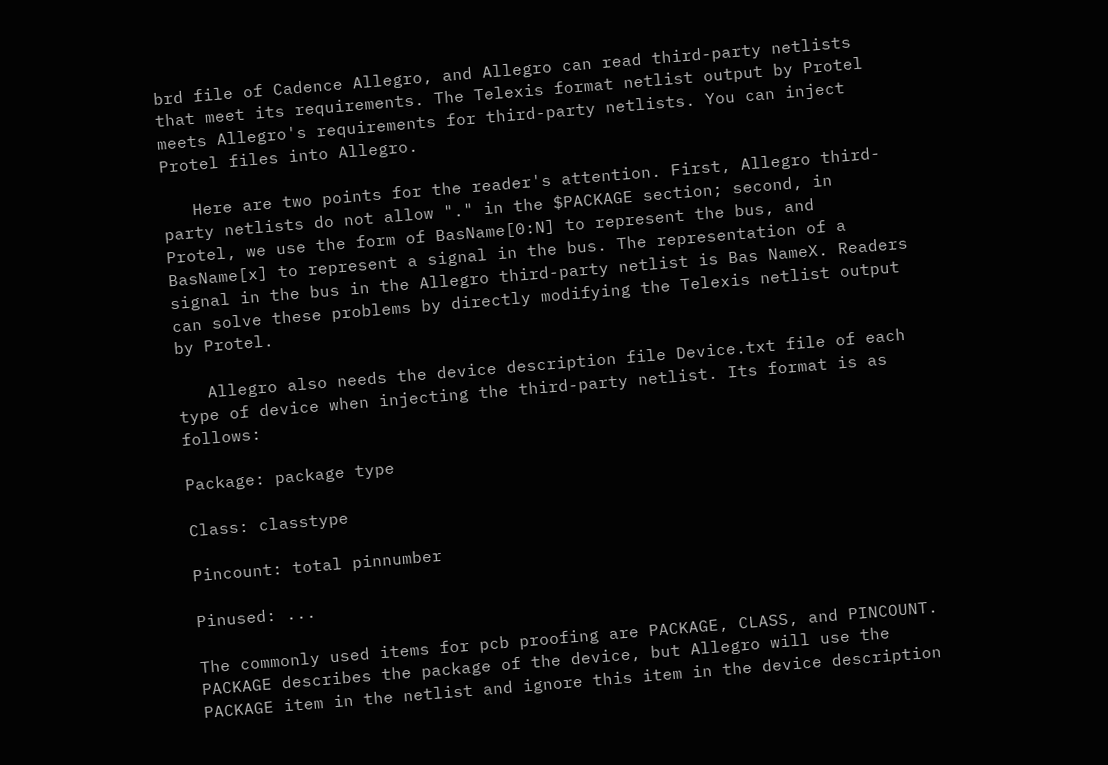brd file of Cadence Allegro, and Allegro can read third-party netlists that meet its requirements. The Telexis format netlist output by Protel meets Allegro's requirements for third-party netlists. You can inject Protel files into Allegro.

   Here are two points for the reader's attention. First, Allegro third-party netlists do not allow "." in the $PACKAGE section; second, in Protel, we use the form of BasName[0:N] to represent the bus, and BasName[x] to represent a signal in the bus. The representation of a signal in the bus in the Allegro third-party netlist is Bas NameX. Readers can solve these problems by directly modifying the Telexis netlist output by Protel.

   Allegro also needs the device description file Device.txt file of each type of device when injecting the third-party netlist. Its format is as follows:

Package: package type

Class: classtype

Pincount: total pinnumber

Pinused: ...

The commonly used items for pcb proofing are PACKAGE, CLASS, and PINCOUNT. PACKAGE describes the package of the device, but Allegro will use the PACKAGE item in the netlist and ignore this item in the device description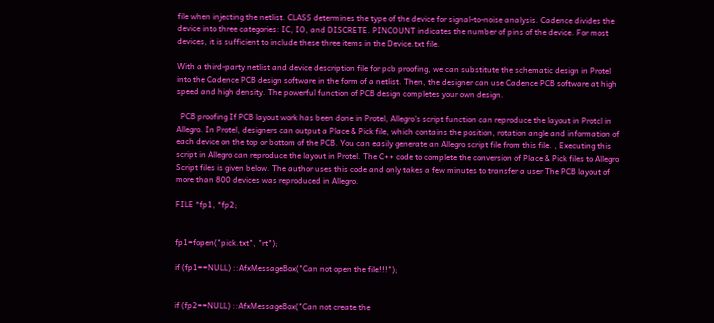file when injecting the netlist. CLASS determines the type of the device for signal-to-noise analysis. Cadence divides the device into three categories: IC, IO, and DISCRETE. PINCOUNT indicates the number of pins of the device. For most devices, it is sufficient to include these three items in the Device.txt file.

With a third-party netlist and device description file for pcb proofing, we can substitute the schematic design in Protel into the Cadence PCB design software in the form of a netlist. Then, the designer can use Cadence PCB software at high speed and high density. The powerful function of PCB design completes your own design.

  PCB proofing If PCB layout work has been done in Protel, Allegro's script function can reproduce the layout in Protcl in Allegro. In Protel, designers can output a Place & Pick file, which contains the position, rotation angle and information of each device on the top or bottom of the PCB. You can easily generate an Allegro script file from this file. , Executing this script in Allegro can reproduce the layout in Protel. The C++ code to complete the conversion of Place & Pick files to Allegro Script files is given below. The author uses this code and only takes a few minutes to transfer a user The PCB layout of more than 800 devices was reproduced in Allegro.

FILE *fp1, *fp2;


fp1=fopen("pick.txt", "rt");

if (fp1==NULL) ::AfxMessageBox("Can not open the file!!!");


if (fp2==NULL) ::AfxMessageBox("Can not create the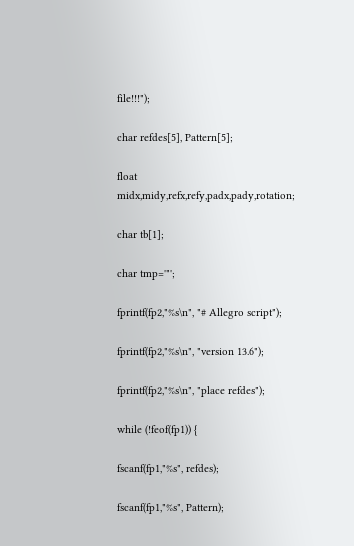file!!!");

char refdes[5], Pattern[5];

float midx,midy,refx,refy,padx,pady,rotation;

char tb[1];

char tmp='"';

fprintf(fp2,"%s\n", "# Allegro script");

fprintf(fp2,"%s\n", "version 13.6");

fprintf(fp2,"%s\n", "place refdes");

while (!feof(fp1)) {

fscanf(fp1,"%s", refdes);

fscanf(fp1,"%s", Pattern);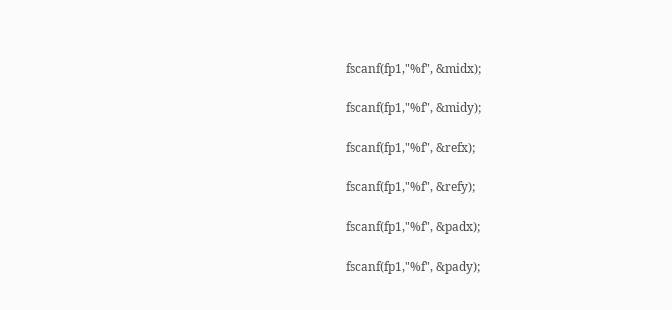fscanf(fp1,"%f", &midx);

fscanf(fp1,"%f", &midy);

fscanf(fp1,"%f", &refx);

fscanf(fp1,"%f", &refy);

fscanf(fp1,"%f", &padx);

fscanf(fp1,"%f", &pady);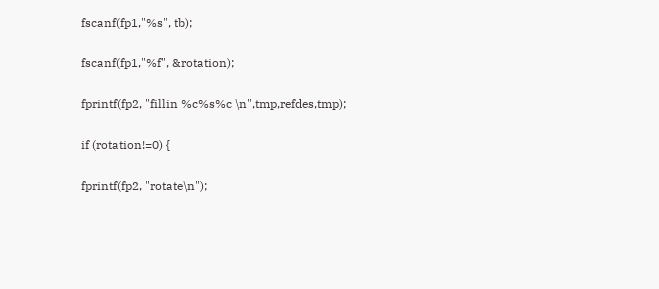fscanf(fp1,"%s", tb);

fscanf(fp1,"%f", &rotation);

fprintf(fp2, "fillin %c%s%c \n",tmp,refdes,tmp);

if (rotation!=0) {

fprintf(fp2, "rotate\n");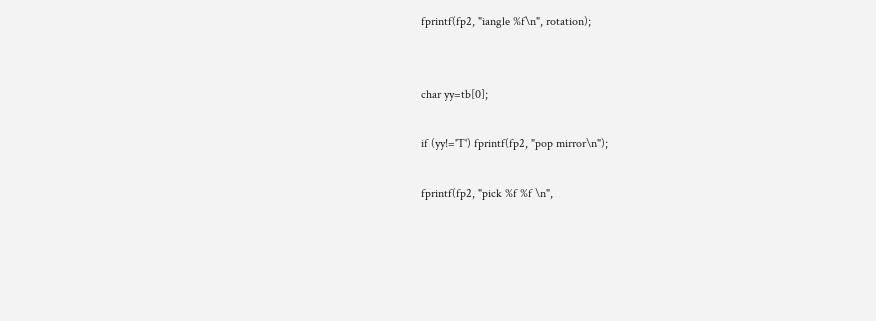fprintf(fp2, "iangle %f\n", rotation);


char yy=tb[0];

if (yy!='T') fprintf(fp2, "pop mirror\n");

fprintf(fp2, "pick %f %f \n",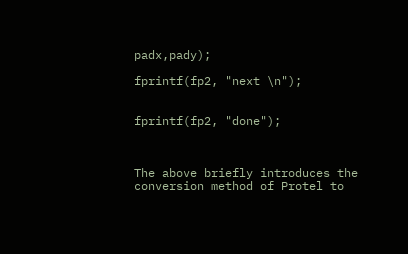padx,pady);

fprintf(fp2, "next \n");


fprintf(fp2, "done");



The above briefly introduces the conversion method of Protel to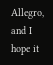Allegro, and I hope it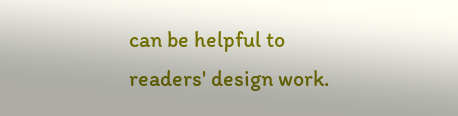can be helpful to readers' design work.